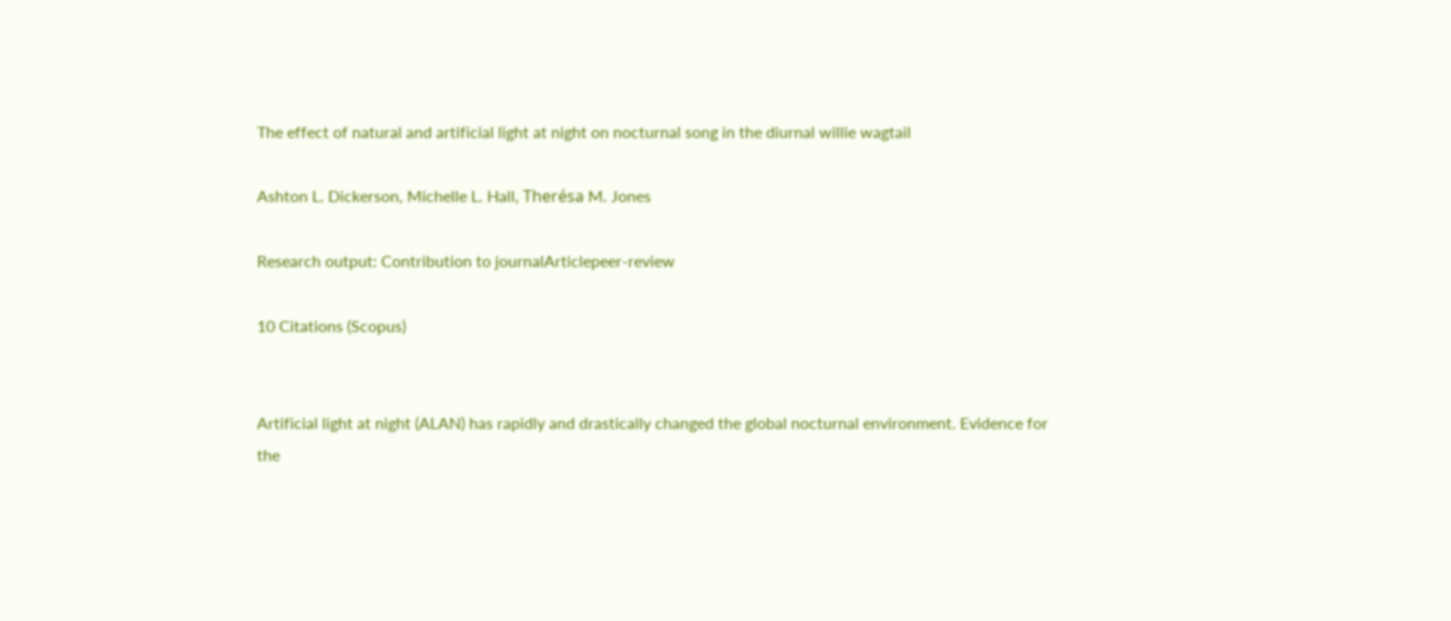The effect of natural and artificial light at night on nocturnal song in the diurnal willie wagtail

Ashton L. Dickerson, Michelle L. Hall, Therésa M. Jones

Research output: Contribution to journalArticlepeer-review

10 Citations (Scopus)


Artificial light at night (ALAN) has rapidly and drastically changed the global nocturnal environment. Evidence for the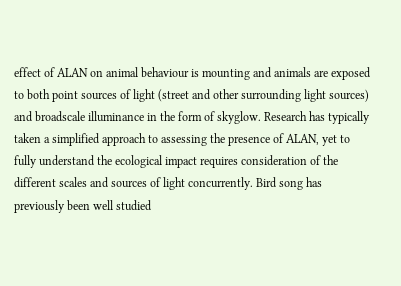effect of ALAN on animal behaviour is mounting and animals are exposed to both point sources of light (street and other surrounding light sources) and broadscale illuminance in the form of skyglow. Research has typically taken a simplified approach to assessing the presence of ALAN, yet to fully understand the ecological impact requires consideration of the different scales and sources of light concurrently. Bird song has previously been well studied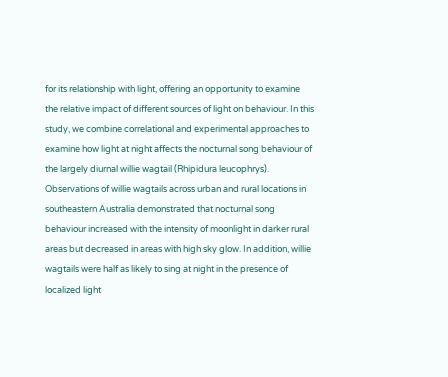for its relationship with light, offering an opportunity to examine the relative impact of different sources of light on behaviour. In this study, we combine correlational and experimental approaches to examine how light at night affects the nocturnal song behaviour of the largely diurnal willie wagtail (Rhipidura leucophrys). Observations of willie wagtails across urban and rural locations in southeastern Australia demonstrated that nocturnal song behaviour increased with the intensity of moonlight in darker rural areas but decreased in areas with high sky glow. In addition, willie wagtails were half as likely to sing at night in the presence of localized light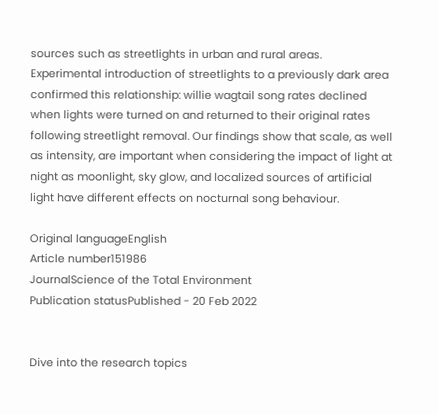sources such as streetlights in urban and rural areas. Experimental introduction of streetlights to a previously dark area confirmed this relationship: willie wagtail song rates declined when lights were turned on and returned to their original rates following streetlight removal. Our findings show that scale, as well as intensity, are important when considering the impact of light at night as moonlight, sky glow, and localized sources of artificial light have different effects on nocturnal song behaviour.

Original languageEnglish
Article number151986
JournalScience of the Total Environment
Publication statusPublished - 20 Feb 2022


Dive into the research topics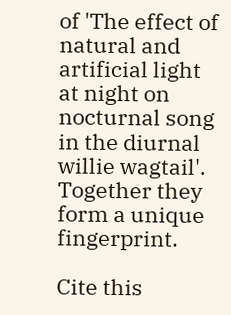of 'The effect of natural and artificial light at night on nocturnal song in the diurnal willie wagtail'. Together they form a unique fingerprint.

Cite this